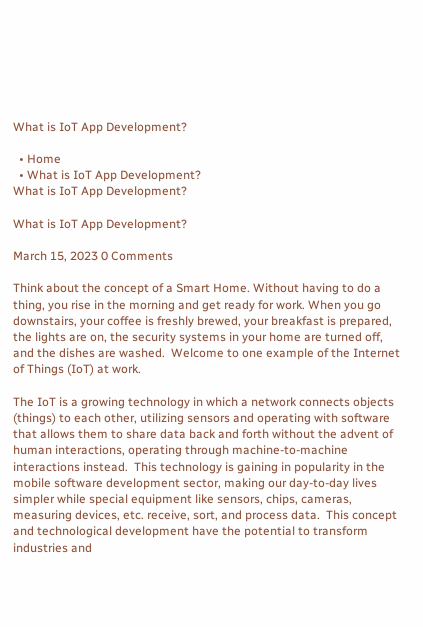What is IoT App Development?

  • Home
  • What is IoT App Development?
What is IoT App Development?

What is IoT App Development?

March 15, 2023 0 Comments

Think about the concept of a Smart Home. Without having to do a thing, you rise in the morning and get ready for work. When you go downstairs, your coffee is freshly brewed, your breakfast is prepared, the lights are on, the security systems in your home are turned off, and the dishes are washed.  Welcome to one example of the Internet of Things (IoT) at work.

The IoT is a growing technology in which a network connects objects (things) to each other, utilizing sensors and operating with software that allows them to share data back and forth without the advent of human interactions, operating through machine-to-machine interactions instead.  This technology is gaining in popularity in the mobile software development sector, making our day-to-day lives simpler while special equipment like sensors, chips, cameras, measuring devices, etc. receive, sort, and process data.  This concept and technological development have the potential to transform industries and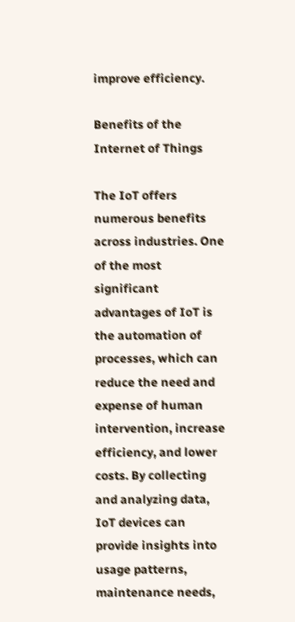improve efficiency.

Benefits of the Internet of Things

The IoT offers numerous benefits across industries. One of the most significant advantages of IoT is the automation of processes, which can reduce the need and expense of human intervention, increase efficiency, and lower costs. By collecting and analyzing data, IoT devices can provide insights into usage patterns, maintenance needs,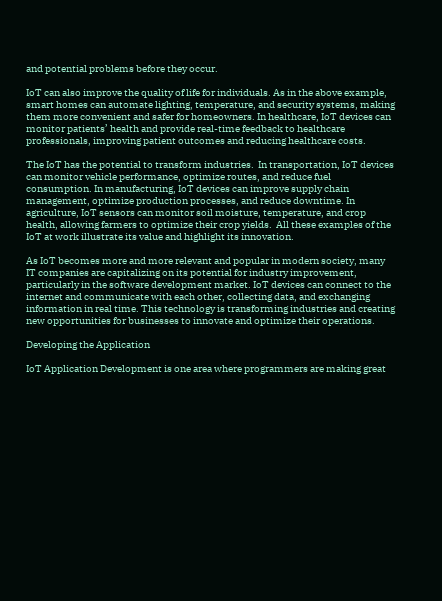and potential problems before they occur.

IoT can also improve the quality of life for individuals. As in the above example, smart homes can automate lighting, temperature, and security systems, making them more convenient and safer for homeowners. In healthcare, IoT devices can monitor patients’ health and provide real-time feedback to healthcare professionals, improving patient outcomes and reducing healthcare costs.

The IoT has the potential to transform industries.  In transportation, IoT devices can monitor vehicle performance, optimize routes, and reduce fuel consumption. In manufacturing, IoT devices can improve supply chain management, optimize production processes, and reduce downtime. In agriculture, IoT sensors can monitor soil moisture, temperature, and crop health, allowing farmers to optimize their crop yields.  All these examples of the IoT at work illustrate its value and highlight its innovation.

As IoT becomes more and more relevant and popular in modern society, many IT companies are capitalizing on its potential for industry improvement, particularly in the software development market. IoT devices can connect to the internet and communicate with each other, collecting data, and exchanging information in real time. This technology is transforming industries and creating new opportunities for businesses to innovate and optimize their operations.

Developing the Application

IoT Application Development is one area where programmers are making great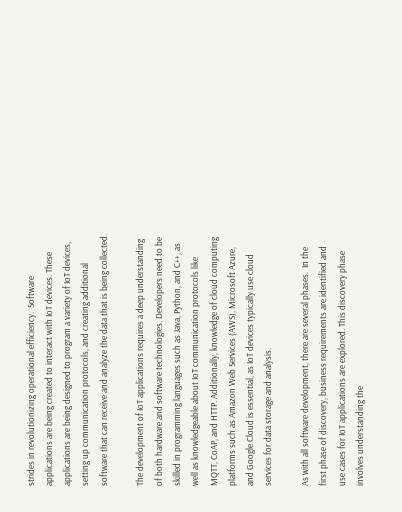strides in revolutionizing operational efficiency.  Software applications are being created to interact with IoT devices. These applications are being designed to program a variety of IoT devices, setting up communication protocols, and creating additional software that can receive and analyze the data that is being collected.

The development of IoT applications requires a deep understanding of both hardware and software technologies. Developers need to be skilled in programming languages such as Java, Python, and C++, as well as knowledgeable about IoT communication protocols like MQTT, CoAP, and HTTP. Additionally, knowledge of cloud computing platforms such as Amazon Web Services (AWS), Microsoft Azure, and Google Cloud is essential, as IoT devices typically use cloud services for data storage and analysis.

As with all software development, there are several phases.  In the first phase of discovery, business requirements are identified and use cases for IoT applications are explored. This discovery phase involves understanding the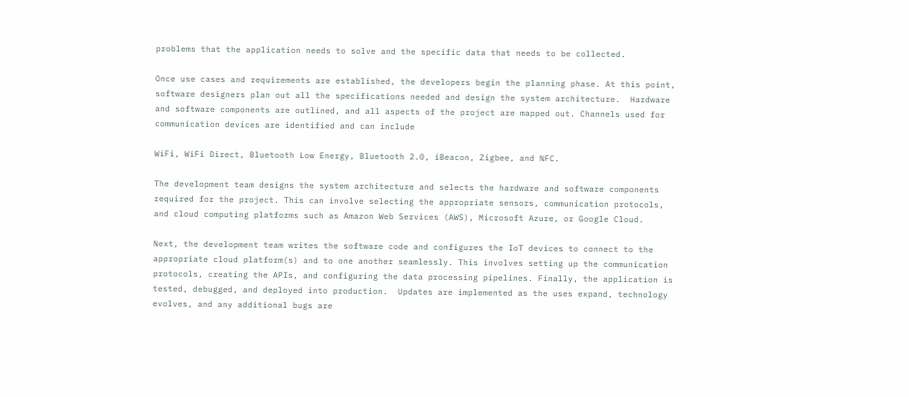problems that the application needs to solve and the specific data that needs to be collected.

Once use cases and requirements are established, the developers begin the planning phase. At this point, software designers plan out all the specifications needed and design the system architecture.  Hardware and software components are outlined, and all aspects of the project are mapped out. Channels used for communication devices are identified and can include

WiFi, WiFi Direct, Bluetooth Low Energy, Bluetooth 2.0, iBeacon, Zigbee, and NFC.

The development team designs the system architecture and selects the hardware and software components required for the project. This can involve selecting the appropriate sensors, communication protocols, and cloud computing platforms such as Amazon Web Services (AWS), Microsoft Azure, or Google Cloud.

Next, the development team writes the software code and configures the IoT devices to connect to the appropriate cloud platform(s) and to one another seamlessly. This involves setting up the communication protocols, creating the APIs, and configuring the data processing pipelines. Finally, the application is tested, debugged, and deployed into production.  Updates are implemented as the uses expand, technology evolves, and any additional bugs are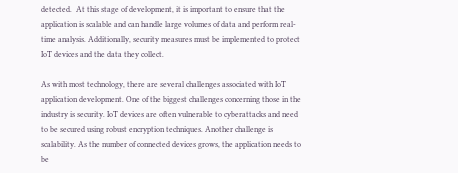detected.  At this stage of development, it is important to ensure that the application is scalable and can handle large volumes of data and perform real-time analysis. Additionally, security measures must be implemented to protect IoT devices and the data they collect.

As with most technology, there are several challenges associated with IoT application development. One of the biggest challenges concerning those in the industry is security. IoT devices are often vulnerable to cyberattacks and need to be secured using robust encryption techniques. Another challenge is scalability. As the number of connected devices grows, the application needs to be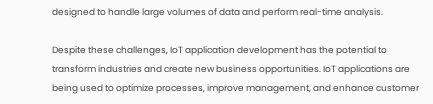designed to handle large volumes of data and perform real-time analysis.

Despite these challenges, IoT application development has the potential to transform industries and create new business opportunities. IoT applications are being used to optimize processes, improve management, and enhance customer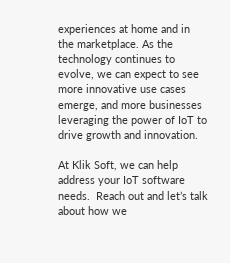experiences at home and in the marketplace. As the technology continues to evolve, we can expect to see more innovative use cases emerge, and more businesses leveraging the power of IoT to drive growth and innovation.

At Klik Soft, we can help address your IoT software needs.  Reach out and let’s talk about how we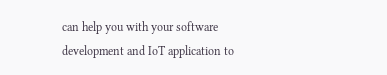can help you with your software development and IoT application to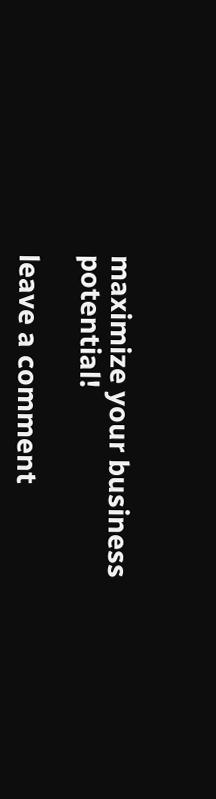maximize your business potential!

leave a comment